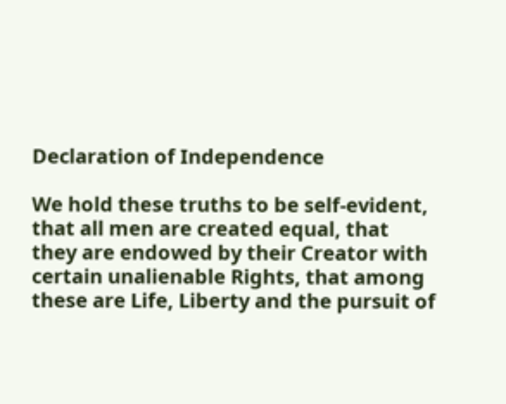Declaration of Independence

We hold these truths to be self-evident, that all men are created equal, that they are endowed by their Creator with certain unalienable Rights, that among these are Life, Liberty and the pursuit of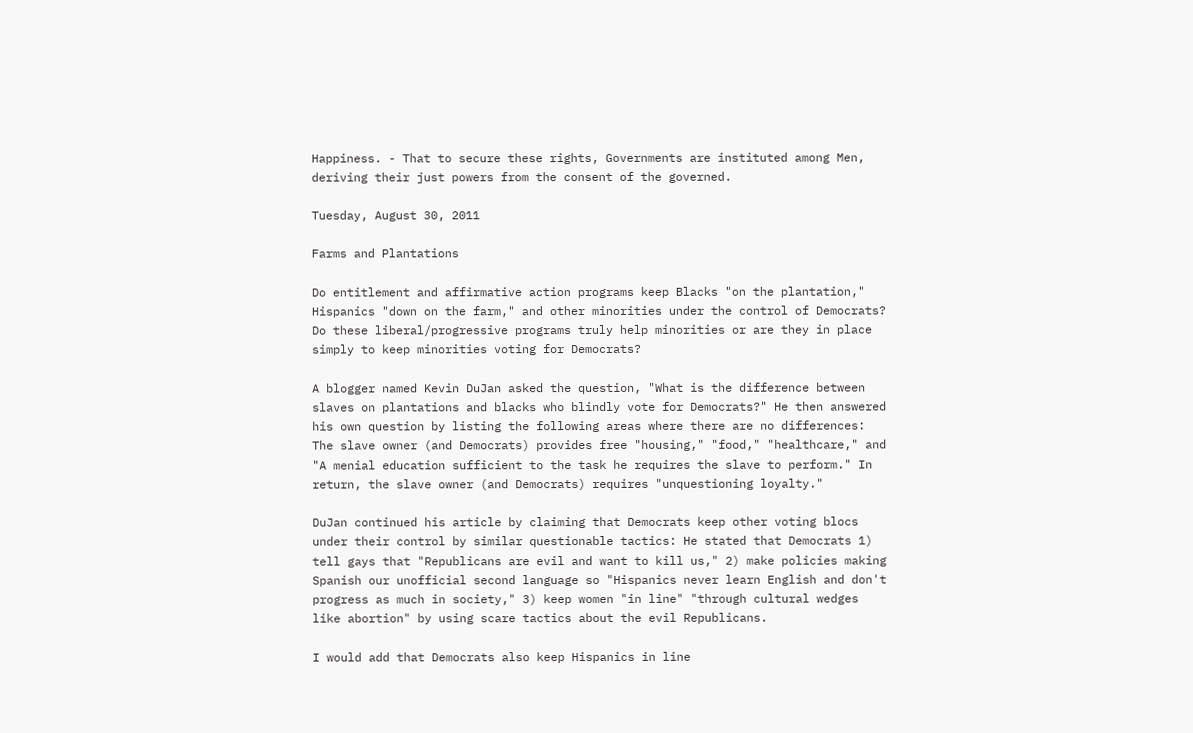Happiness. - That to secure these rights, Governments are instituted among Men, deriving their just powers from the consent of the governed.

Tuesday, August 30, 2011

Farms and Plantations

Do entitlement and affirmative action programs keep Blacks "on the plantation," Hispanics "down on the farm," and other minorities under the control of Democrats? Do these liberal/progressive programs truly help minorities or are they in place simply to keep minorities voting for Democrats?

A blogger named Kevin DuJan asked the question, "What is the difference between slaves on plantations and blacks who blindly vote for Democrats?" He then answered his own question by listing the following areas where there are no differences: The slave owner (and Democrats) provides free "housing," "food," "healthcare," and "A menial education sufficient to the task he requires the slave to perform." In return, the slave owner (and Democrats) requires "unquestioning loyalty."

DuJan continued his article by claiming that Democrats keep other voting blocs under their control by similar questionable tactics: He stated that Democrats 1) tell gays that "Republicans are evil and want to kill us," 2) make policies making Spanish our unofficial second language so "Hispanics never learn English and don't progress as much in society," 3) keep women "in line" "through cultural wedges like abortion" by using scare tactics about the evil Republicans.

I would add that Democrats also keep Hispanics in line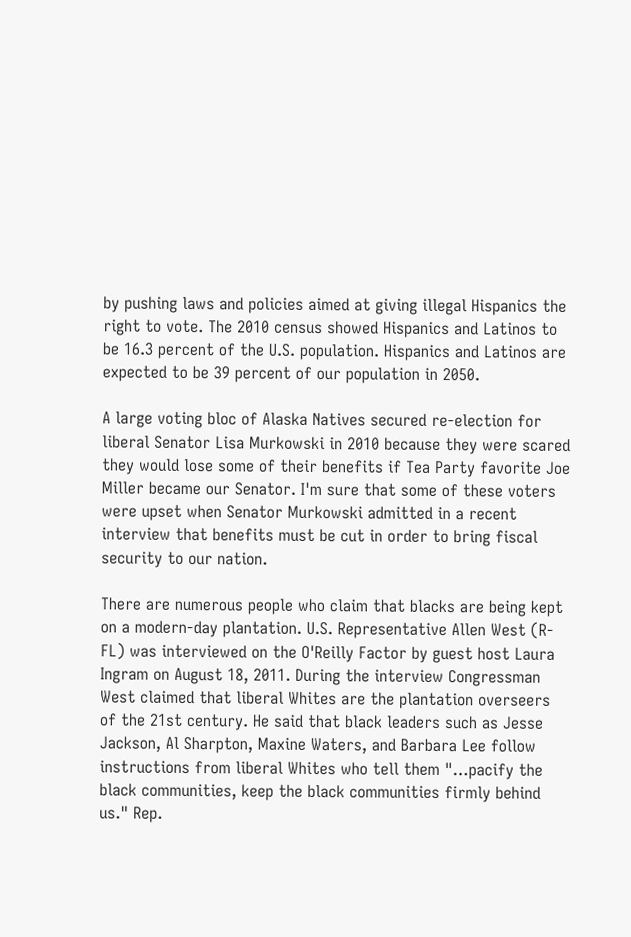by pushing laws and policies aimed at giving illegal Hispanics the right to vote. The 2010 census showed Hispanics and Latinos to be 16.3 percent of the U.S. population. Hispanics and Latinos are expected to be 39 percent of our population in 2050.

A large voting bloc of Alaska Natives secured re-election for liberal Senator Lisa Murkowski in 2010 because they were scared they would lose some of their benefits if Tea Party favorite Joe Miller became our Senator. I'm sure that some of these voters were upset when Senator Murkowski admitted in a recent interview that benefits must be cut in order to bring fiscal security to our nation.

There are numerous people who claim that blacks are being kept on a modern-day plantation. U.S. Representative Allen West (R-FL) was interviewed on the O'Reilly Factor by guest host Laura Ingram on August 18, 2011. During the interview Congressman West claimed that liberal Whites are the plantation overseers of the 21st century. He said that black leaders such as Jesse Jackson, Al Sharpton, Maxine Waters, and Barbara Lee follow instructions from liberal Whites who tell them "…pacify the black communities, keep the black communities firmly behind us." Rep.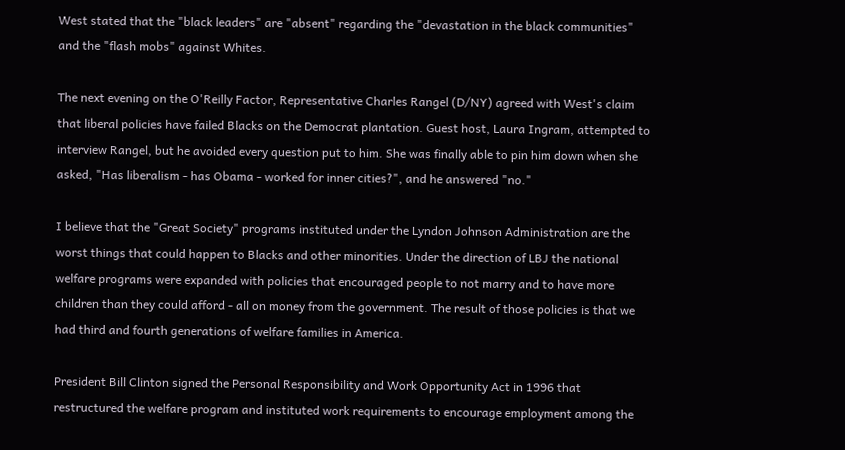West stated that the "black leaders" are "absent" regarding the "devastation in the black communities" and the "flash mobs" against Whites.

The next evening on the O'Reilly Factor, Representative Charles Rangel (D/NY) agreed with West's claim that liberal policies have failed Blacks on the Democrat plantation. Guest host, Laura Ingram, attempted to interview Rangel, but he avoided every question put to him. She was finally able to pin him down when she asked, "Has liberalism - has Obama - worked for inner cities?", and he answered "no."

I believe that the "Great Society" programs instituted under the Lyndon Johnson Administration are the worst things that could happen to Blacks and other minorities. Under the direction of LBJ the national welfare programs were expanded with policies that encouraged people to not marry and to have more children than they could afford - all on money from the government. The result of those policies is that we had third and fourth generations of welfare families in America.

President Bill Clinton signed the Personal Responsibility and Work Opportunity Act in 1996 that restructured the welfare program and instituted work requirements to encourage employment among the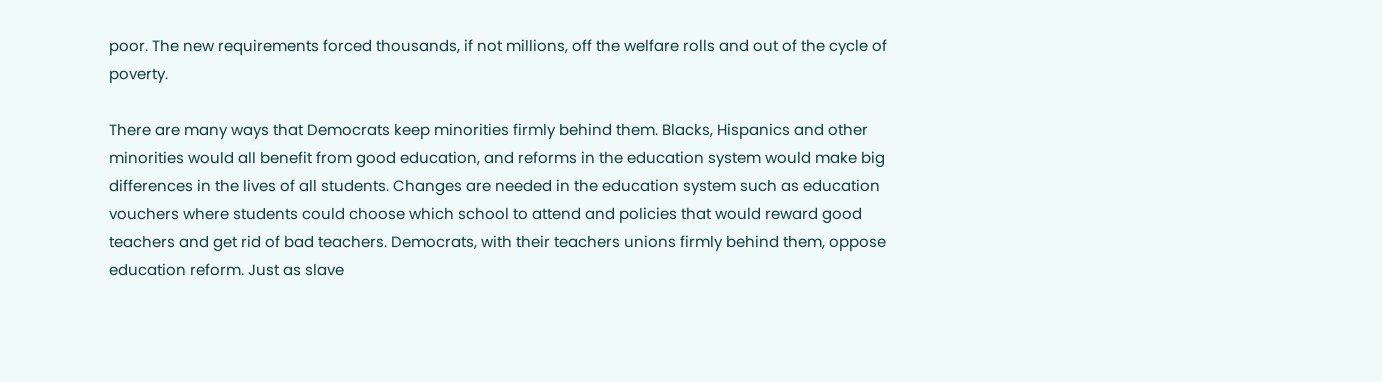poor. The new requirements forced thousands, if not millions, off the welfare rolls and out of the cycle of poverty.

There are many ways that Democrats keep minorities firmly behind them. Blacks, Hispanics and other minorities would all benefit from good education, and reforms in the education system would make big differences in the lives of all students. Changes are needed in the education system such as education vouchers where students could choose which school to attend and policies that would reward good teachers and get rid of bad teachers. Democrats, with their teachers unions firmly behind them, oppose education reform. Just as slave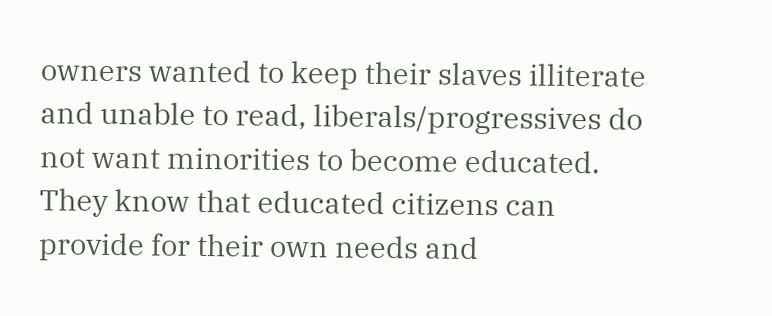owners wanted to keep their slaves illiterate and unable to read, liberals/progressives do not want minorities to become educated. They know that educated citizens can provide for their own needs and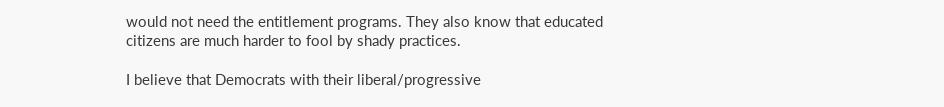would not need the entitlement programs. They also know that educated citizens are much harder to fool by shady practices.

I believe that Democrats with their liberal/progressive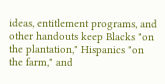ideas, entitlement programs, and other handouts keep Blacks "on the plantation," Hispanics "on the farm," and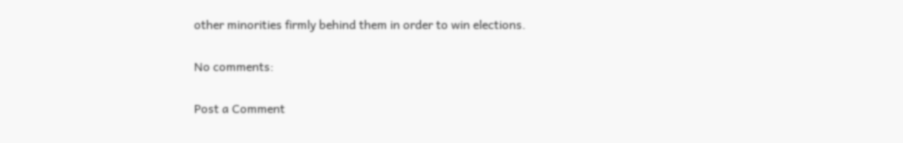other minorities firmly behind them in order to win elections.

No comments:

Post a Comment